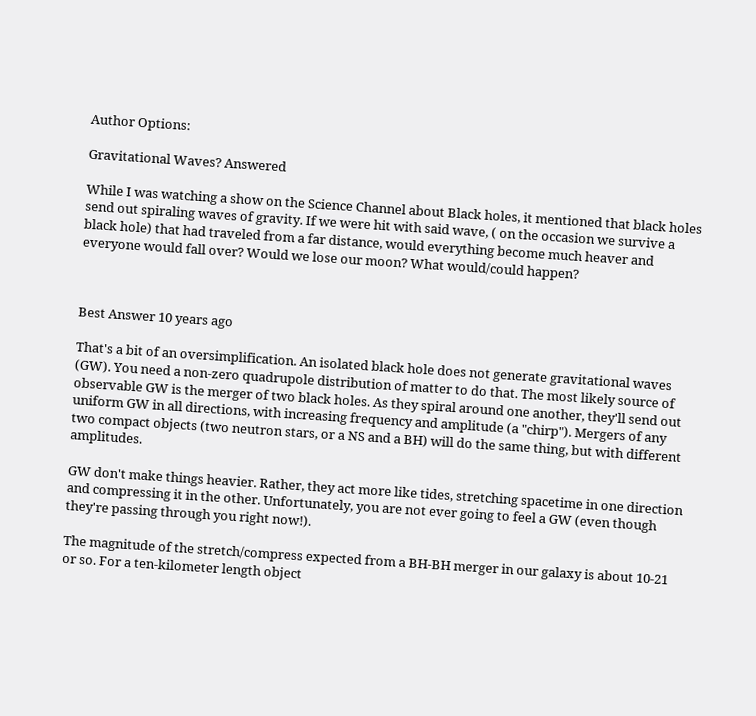Author Options:

Gravitational Waves? Answered

While I was watching a show on the Science Channel about Black holes, it mentioned that black holes send out spiraling waves of gravity. If we were hit with said wave, ( on the occasion we survive a black hole) that had traveled from a far distance, would everything become much heaver and everyone would fall over? Would we lose our moon? What would/could happen?



Best Answer 10 years ago

That's a bit of an oversimplification. An isolated black hole does not generate gravitational waves (GW). You need a non-zero quadrupole distribution of matter to do that. The most likely source of observable GW is the merger of two black holes. As they spiral around one another, they'll send out uniform GW in all directions, with increasing frequency and amplitude (a "chirp"). Mergers of any two compact objects (two neutron stars, or a NS and a BH) will do the same thing, but with different amplitudes.

GW don't make things heavier. Rather, they act more like tides, stretching spacetime in one direction and compressing it in the other. Unfortunately, you are not ever going to feel a GW (even though they're passing through you right now!).

The magnitude of the stretch/compress expected from a BH-BH merger in our galaxy is about 10-21 or so. For a ten-kilometer length object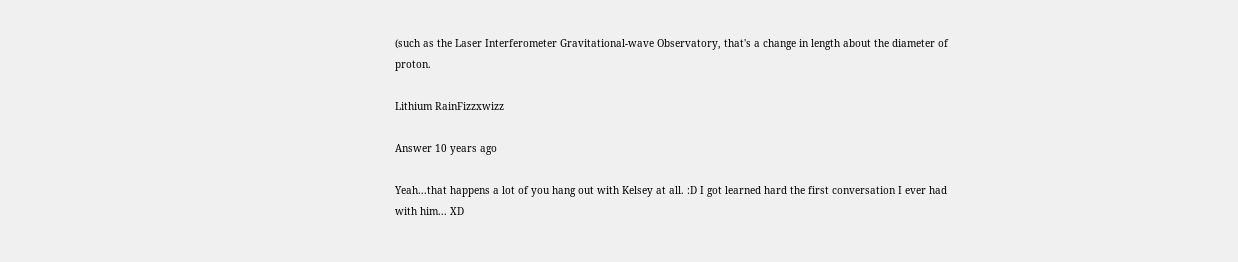(such as the Laser Interferometer Gravitational-wave Observatory, that's a change in length about the diameter of proton.

Lithium RainFizzxwizz

Answer 10 years ago

Yeah...that happens a lot of you hang out with Kelsey at all. :D I got learned hard the first conversation I ever had with him... XD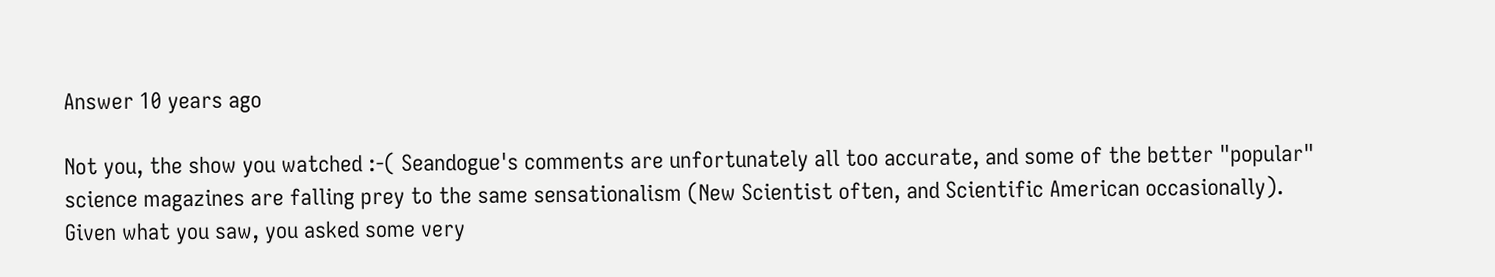Answer 10 years ago

Not you, the show you watched :-( Seandogue's comments are unfortunately all too accurate, and some of the better "popular" science magazines are falling prey to the same sensationalism (New Scientist often, and Scientific American occasionally). Given what you saw, you asked some very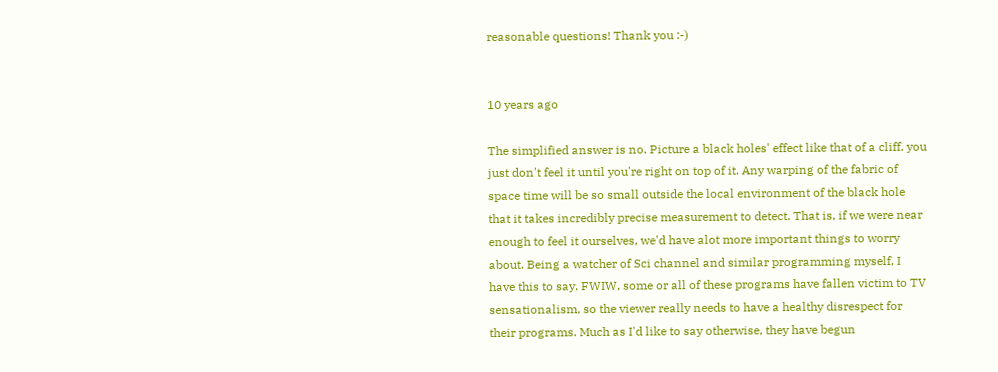reasonable questions! Thank you :-)


10 years ago

The simplified answer is no. Picture a black holes' effect like that of a cliff. you just don't feel it until you're right on top of it. Any warping of the fabric of space time will be so small outside the local environment of the black hole that it takes incredibly precise measurement to detect. That is, if we were near enough to feel it ourselves, we'd have alot more important things to worry about. Being a watcher of Sci channel and similar programming myself, I have this to say. FWIW, some or all of these programs have fallen victim to TV sensationalism, so the viewer really needs to have a healthy disrespect for their programs. Much as I'd like to say otherwise, they have begun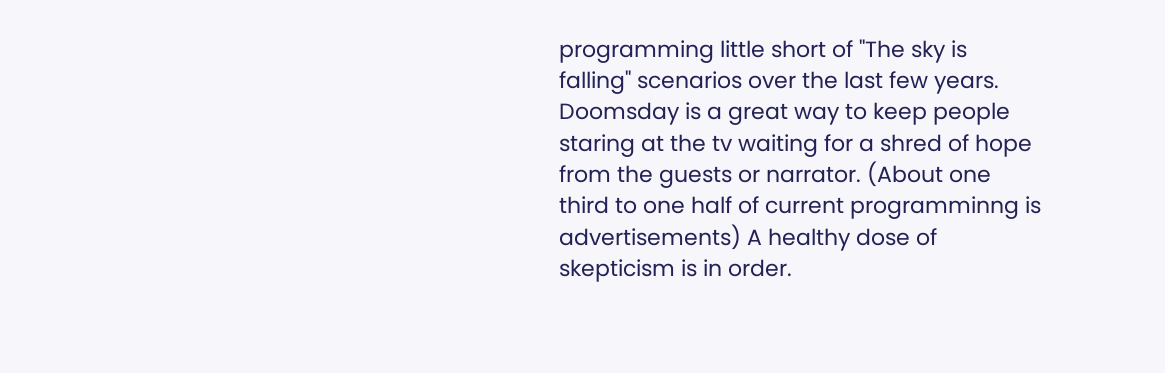programming little short of "The sky is falling" scenarios over the last few years. Doomsday is a great way to keep people staring at the tv waiting for a shred of hope from the guests or narrator. (About one third to one half of current programminng is advertisements) A healthy dose of skepticism is in order.